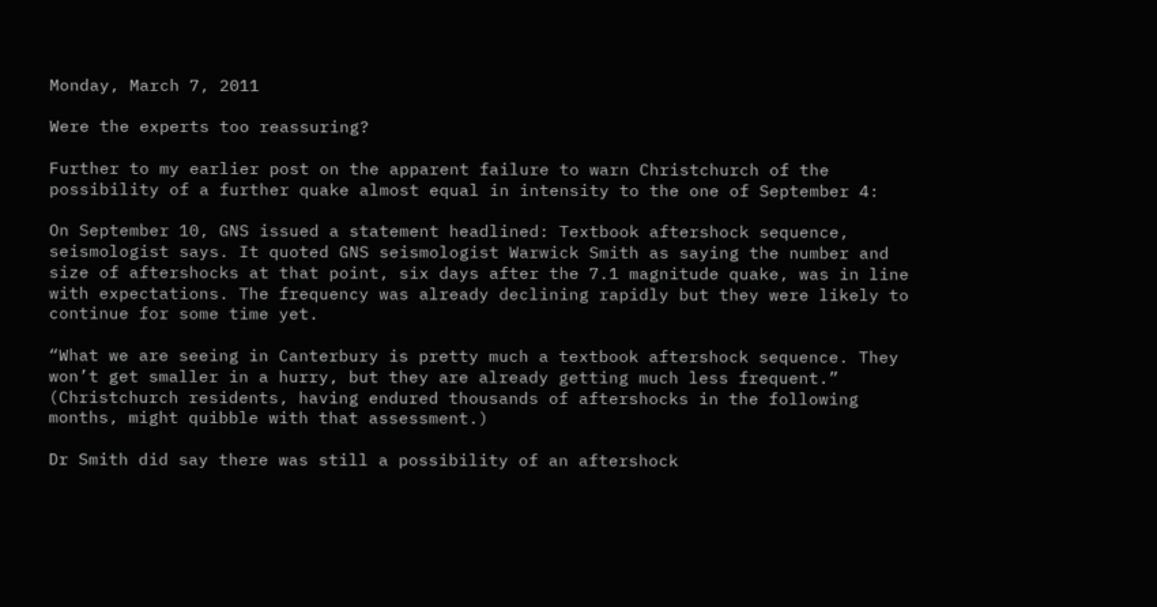Monday, March 7, 2011

Were the experts too reassuring?

Further to my earlier post on the apparent failure to warn Christchurch of the possibility of a further quake almost equal in intensity to the one of September 4:

On September 10, GNS issued a statement headlined: Textbook aftershock sequence, seismologist says. It quoted GNS seismologist Warwick Smith as saying the number and size of aftershocks at that point, six days after the 7.1 magnitude quake, was in line with expectations. The frequency was already declining rapidly but they were likely to continue for some time yet.

“What we are seeing in Canterbury is pretty much a textbook aftershock sequence. They won’t get smaller in a hurry, but they are already getting much less frequent.” (Christchurch residents, having endured thousands of aftershocks in the following months, might quibble with that assessment.)

Dr Smith did say there was still a possibility of an aftershock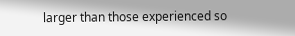larger than those experienced so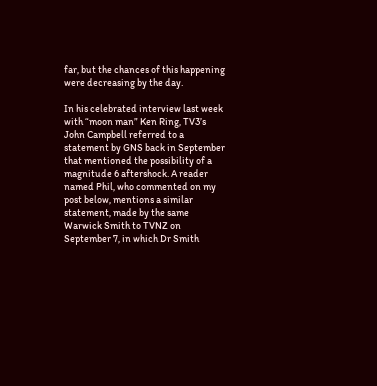far, but the chances of this happening were decreasing by the day.

In his celebrated interview last week with “moon man” Ken Ring, TV3’s John Campbell referred to a statement by GNS back in September that mentioned the possibility of a magnitude 6 aftershock. A reader named Phil, who commented on my post below, mentions a similar statement, made by the same Warwick Smith to TVNZ on September 7, in which Dr Smith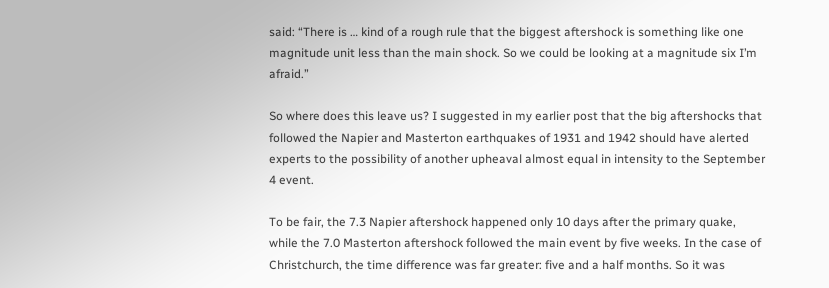said: “There is … kind of a rough rule that the biggest aftershock is something like one magnitude unit less than the main shock. So we could be looking at a magnitude six I’m afraid.”

So where does this leave us? I suggested in my earlier post that the big aftershocks that followed the Napier and Masterton earthquakes of 1931 and 1942 should have alerted experts to the possibility of another upheaval almost equal in intensity to the September 4 event.

To be fair, the 7.3 Napier aftershock happened only 10 days after the primary quake, while the 7.0 Masterton aftershock followed the main event by five weeks. In the case of Christchurch, the time difference was far greater: five and a half months. So it was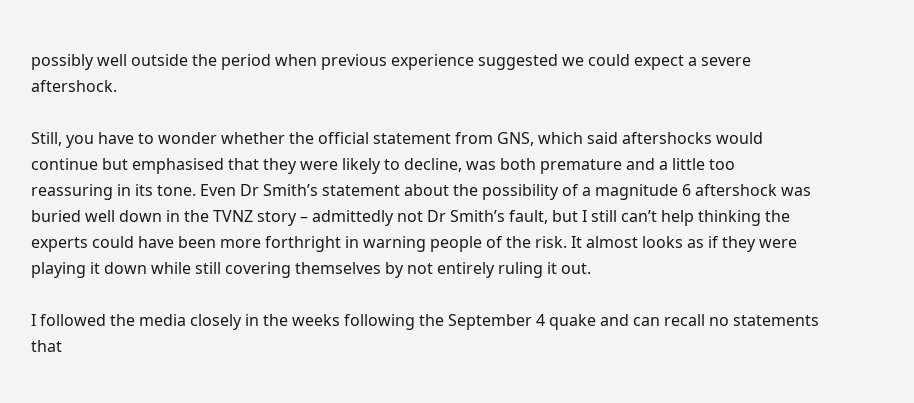possibly well outside the period when previous experience suggested we could expect a severe aftershock.

Still, you have to wonder whether the official statement from GNS, which said aftershocks would continue but emphasised that they were likely to decline, was both premature and a little too reassuring in its tone. Even Dr Smith’s statement about the possibility of a magnitude 6 aftershock was buried well down in the TVNZ story – admittedly not Dr Smith’s fault, but I still can’t help thinking the experts could have been more forthright in warning people of the risk. It almost looks as if they were playing it down while still covering themselves by not entirely ruling it out.

I followed the media closely in the weeks following the September 4 quake and can recall no statements that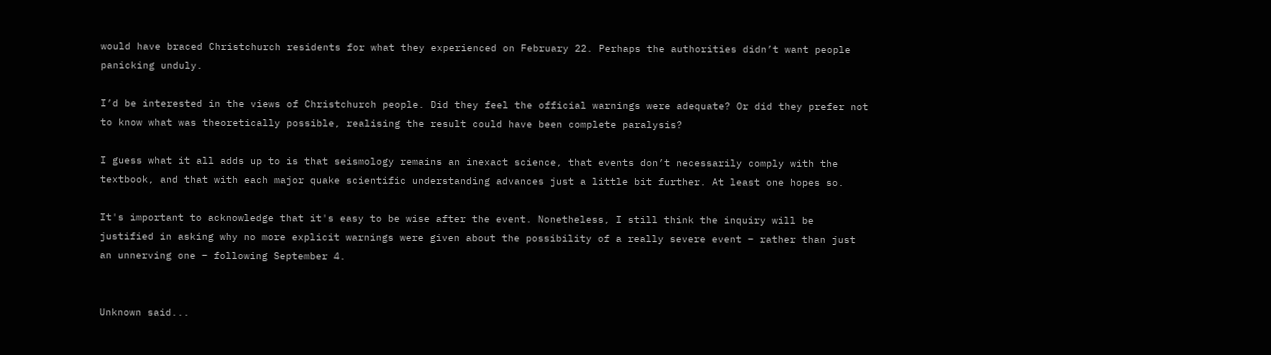would have braced Christchurch residents for what they experienced on February 22. Perhaps the authorities didn’t want people panicking unduly.

I’d be interested in the views of Christchurch people. Did they feel the official warnings were adequate? Or did they prefer not to know what was theoretically possible, realising the result could have been complete paralysis?

I guess what it all adds up to is that seismology remains an inexact science, that events don’t necessarily comply with the textbook, and that with each major quake scientific understanding advances just a little bit further. At least one hopes so.

It's important to acknowledge that it's easy to be wise after the event. Nonetheless, I still think the inquiry will be justified in asking why no more explicit warnings were given about the possibility of a really severe event – rather than just an unnerving one – following September 4.


Unknown said...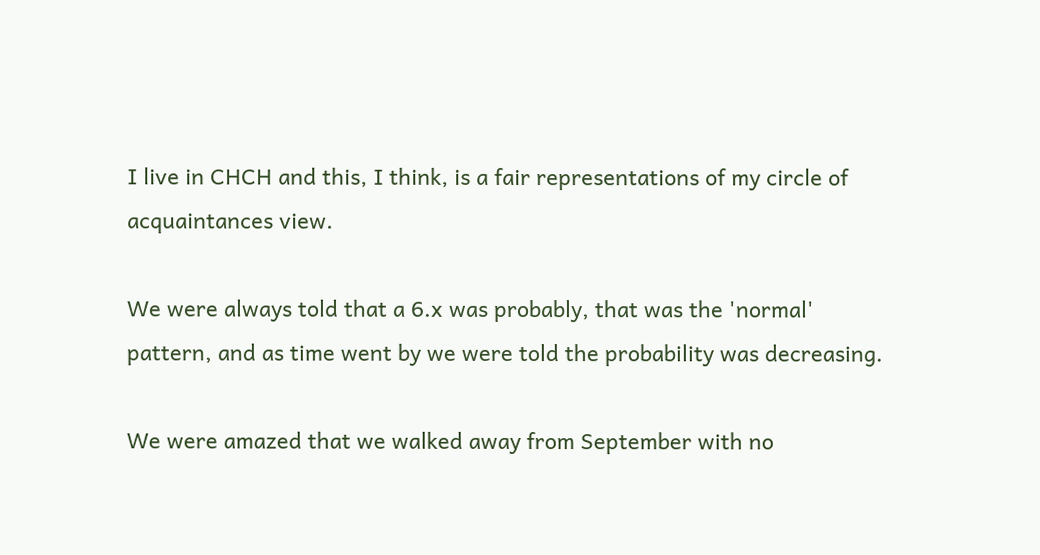I live in CHCH and this, I think, is a fair representations of my circle of acquaintances view.

We were always told that a 6.x was probably, that was the 'normal' pattern, and as time went by we were told the probability was decreasing.

We were amazed that we walked away from September with no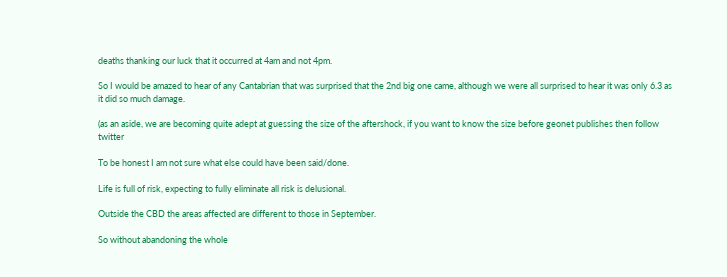deaths thanking our luck that it occurred at 4am and not 4pm.

So I would be amazed to hear of any Cantabrian that was surprised that the 2nd big one came, although we were all surprised to hear it was only 6.3 as it did so much damage.

(as an aside, we are becoming quite adept at guessing the size of the aftershock, if you want to know the size before geonet publishes then follow twitter

To be honest I am not sure what else could have been said/done.

Life is full of risk, expecting to fully eliminate all risk is delusional.

Outside the CBD the areas affected are different to those in September.

So without abandoning the whole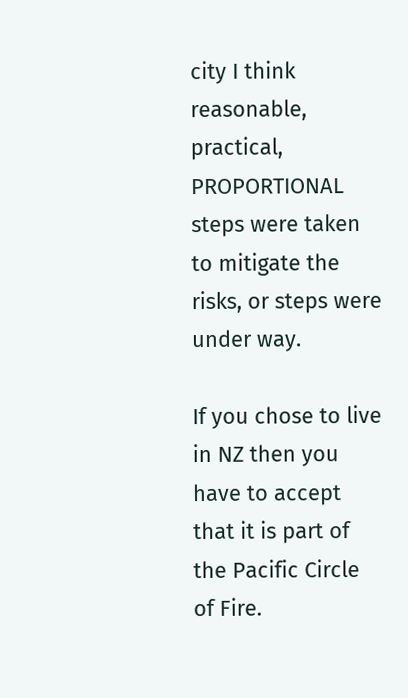city I think reasonable, practical, PROPORTIONAL steps were taken to mitigate the risks, or steps were under way.

If you chose to live in NZ then you have to accept that it is part of the Pacific Circle of Fire.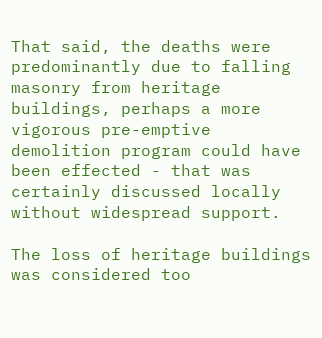That said, the deaths were predominantly due to falling masonry from heritage buildings, perhaps a more vigorous pre-emptive demolition program could have been effected - that was certainly discussed locally without widespread support.

The loss of heritage buildings was considered too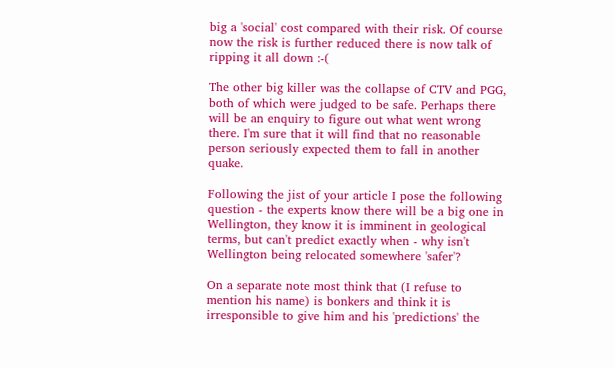big a 'social' cost compared with their risk. Of course now the risk is further reduced there is now talk of ripping it all down :-(

The other big killer was the collapse of CTV and PGG, both of which were judged to be safe. Perhaps there will be an enquiry to figure out what went wrong there. I'm sure that it will find that no reasonable person seriously expected them to fall in another quake.

Following the jist of your article I pose the following question - the experts know there will be a big one in Wellington, they know it is imminent in geological terms, but can't predict exactly when - why isn't Wellington being relocated somewhere 'safer'?

On a separate note most think that (I refuse to mention his name) is bonkers and think it is irresponsible to give him and his 'predictions' the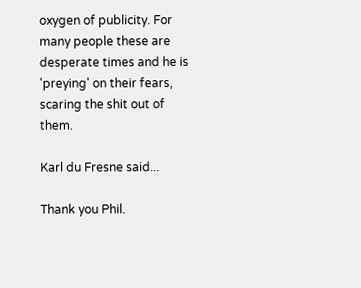oxygen of publicity. For many people these are desperate times and he is 'preying' on their fears, scaring the shit out of them.

Karl du Fresne said...

Thank you Phil.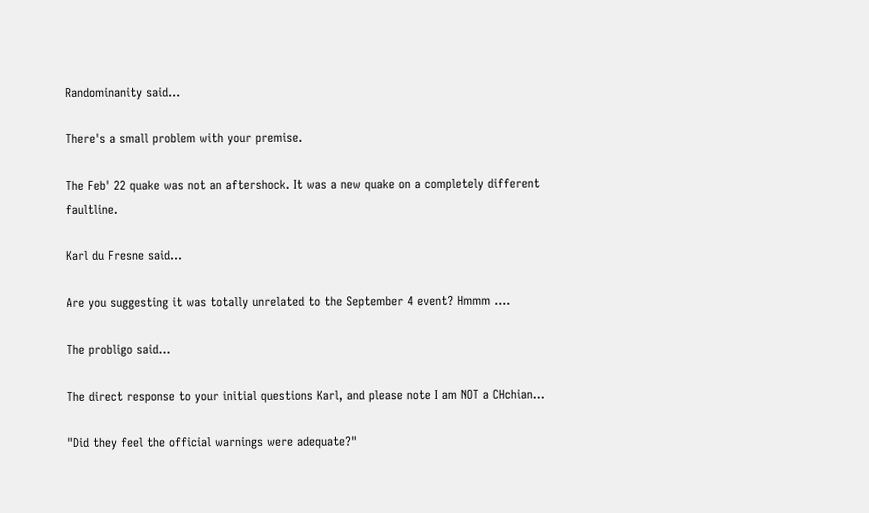Randominanity said...

There's a small problem with your premise.

The Feb' 22 quake was not an aftershock. It was a new quake on a completely different faultline.

Karl du Fresne said...

Are you suggesting it was totally unrelated to the September 4 event? Hmmm ....

The probligo said...

The direct response to your initial questions Karl, and please note I am NOT a CHchian...

"Did they feel the official warnings were adequate?"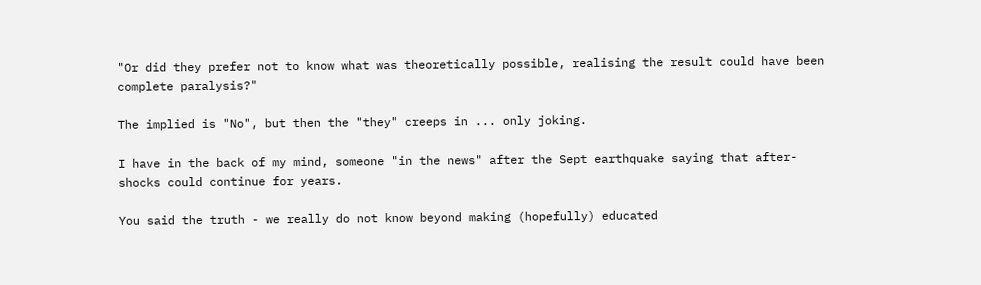"Or did they prefer not to know what was theoretically possible, realising the result could have been complete paralysis?"

The implied is "No", but then the "they" creeps in ... only joking.

I have in the back of my mind, someone "in the news" after the Sept earthquake saying that after-shocks could continue for years.

You said the truth - we really do not know beyond making (hopefully) educated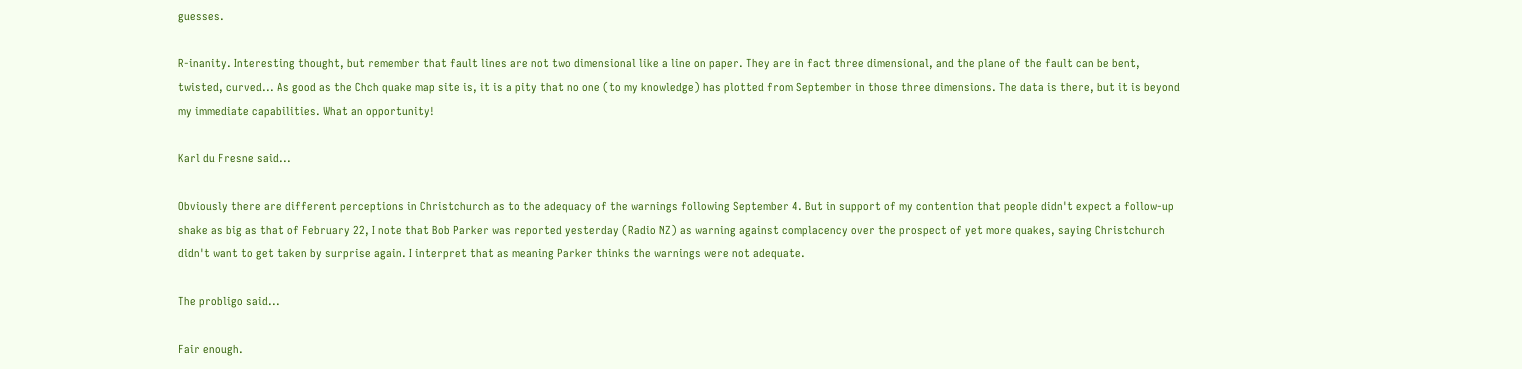guesses.

R-inanity. Interesting thought, but remember that fault lines are not two dimensional like a line on paper. They are in fact three dimensional, and the plane of the fault can be bent, twisted, curved... As good as the Chch quake map site is, it is a pity that no one (to my knowledge) has plotted from September in those three dimensions. The data is there, but it is beyond my immediate capabilities. What an opportunity!

Karl du Fresne said...

Obviously there are different perceptions in Christchurch as to the adequacy of the warnings following September 4. But in support of my contention that people didn't expect a follow-up shake as big as that of February 22, I note that Bob Parker was reported yesterday (Radio NZ) as warning against complacency over the prospect of yet more quakes, saying Christchurch didn't want to get taken by surprise again. I interpret that as meaning Parker thinks the warnings were not adequate.

The probligo said...

Fair enough.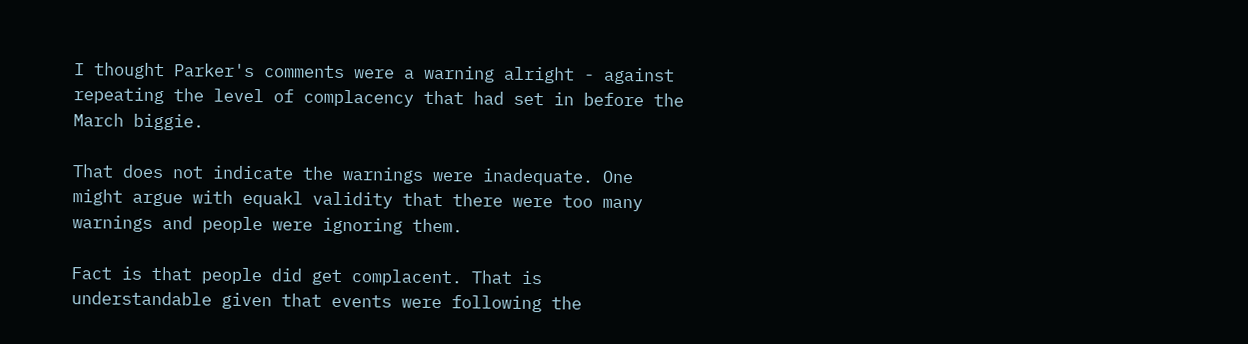I thought Parker's comments were a warning alright - against repeating the level of complacency that had set in before the March biggie.

That does not indicate the warnings were inadequate. One might argue with equakl validity that there were too many warnings and people were ignoring them.

Fact is that people did get complacent. That is understandable given that events were following the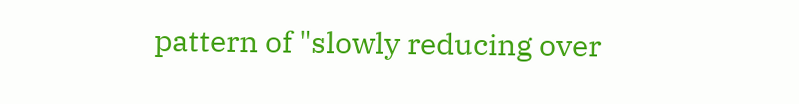pattern of "slowly reducing over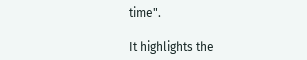time".

It highlights the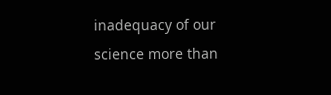inadequacy of our science more than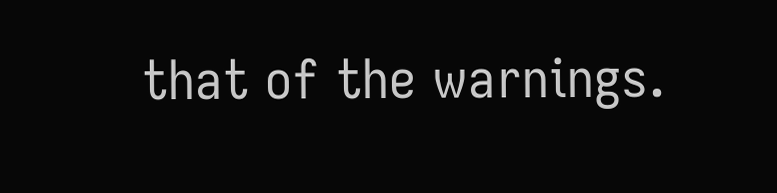that of the warnings.